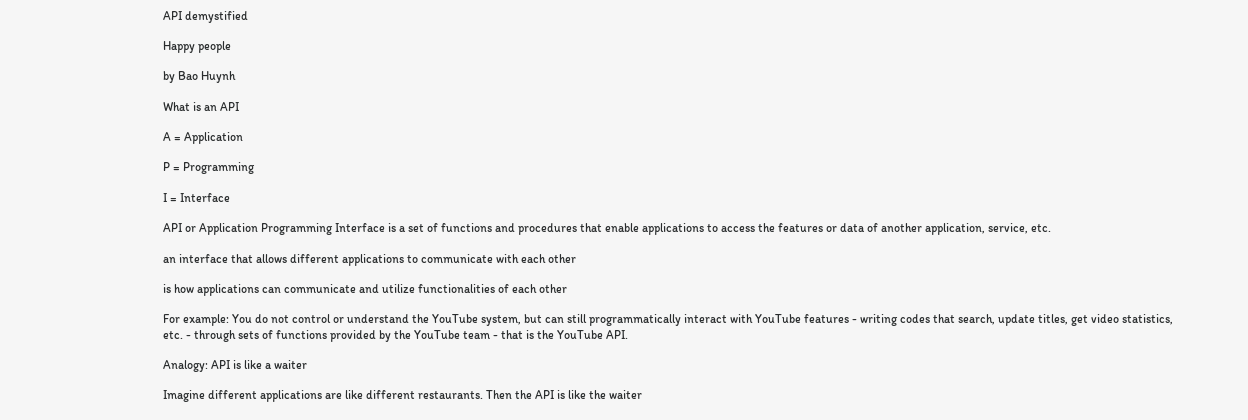API demystified

Happy people

by Bao Huynh

What is an API

A = Application

P = Programming

I = Interface

API or Application Programming Interface is a set of functions and procedures that enable applications to access the features or data of another application, service, etc.

an interface that allows different applications to communicate with each other

is how applications can communicate and utilize functionalities of each other

For example: You do not control or understand the YouTube system, but can still programmatically interact with YouTube features - writing codes that search, update titles, get video statistics, etc. - through sets of functions provided by the YouTube team - that is the YouTube API.

Analogy: API is like a waiter

Imagine different applications are like different restaurants. Then the API is like the waiter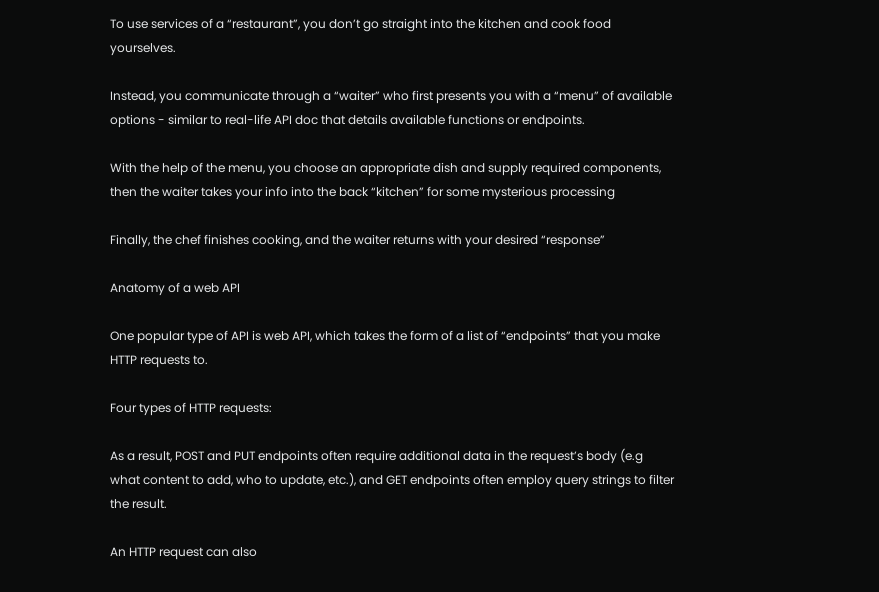To use services of a “restaurant”, you don’t go straight into the kitchen and cook food yourselves.

Instead, you communicate through a “waiter” who first presents you with a “menu” of available options - similar to real-life API doc that details available functions or endpoints.

With the help of the menu, you choose an appropriate dish and supply required components, then the waiter takes your info into the back “kitchen” for some mysterious processing

Finally, the chef finishes cooking, and the waiter returns with your desired “response”

Anatomy of a web API

One popular type of API is web API, which takes the form of a list of “endpoints” that you make HTTP requests to.

Four types of HTTP requests:

As a result, POST and PUT endpoints often require additional data in the request’s body (e.g what content to add, who to update, etc.), and GET endpoints often employ query strings to filter the result.

An HTTP request can also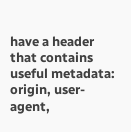have a header that contains useful metadata: origin, user-agent,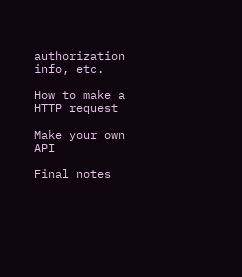authorization info, etc.

How to make a HTTP request

Make your own API

Final notes